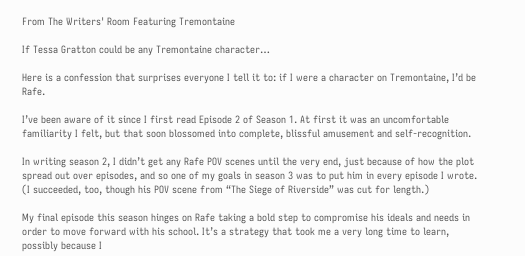From The Writers' Room Featuring Tremontaine

If Tessa Gratton could be any Tremontaine character…

Here is a confession that surprises everyone I tell it to: if I were a character on Tremontaine, I’d be Rafe.

I’ve been aware of it since I first read Episode 2 of Season 1. At first it was an uncomfortable familiarity I felt, but that soon blossomed into complete, blissful amusement and self-recognition.

In writing season 2, I didn’t get any Rafe POV scenes until the very end, just because of how the plot spread out over episodes, and so one of my goals in season 3 was to put him in every episode I wrote. (I succeeded, too, though his POV scene from “The Siege of Riverside” was cut for length.)

My final episode this season hinges on Rafe taking a bold step to compromise his ideals and needs in order to move forward with his school. It’s a strategy that took me a very long time to learn, possibly because I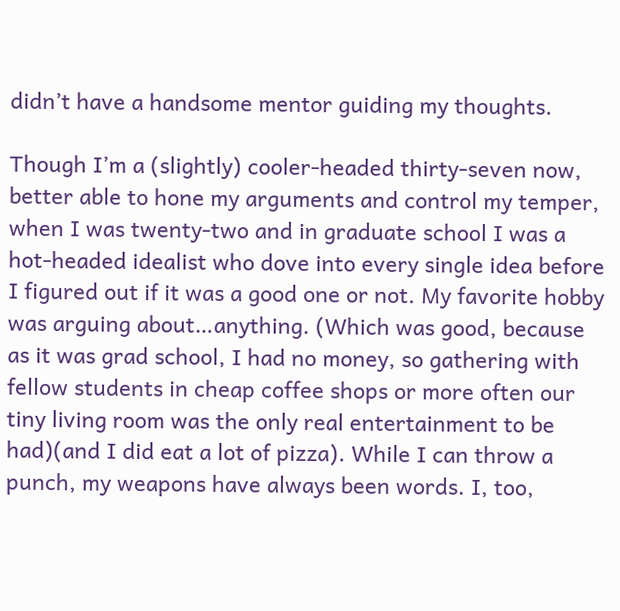didn’t have a handsome mentor guiding my thoughts.

Though I’m a (slightly) cooler-headed thirty-seven now, better able to hone my arguments and control my temper, when I was twenty-two and in graduate school I was a hot-headed idealist who dove into every single idea before I figured out if it was a good one or not. My favorite hobby was arguing about…anything. (Which was good, because as it was grad school, I had no money, so gathering with fellow students in cheap coffee shops or more often our tiny living room was the only real entertainment to be had)(and I did eat a lot of pizza). While I can throw a punch, my weapons have always been words. I, too,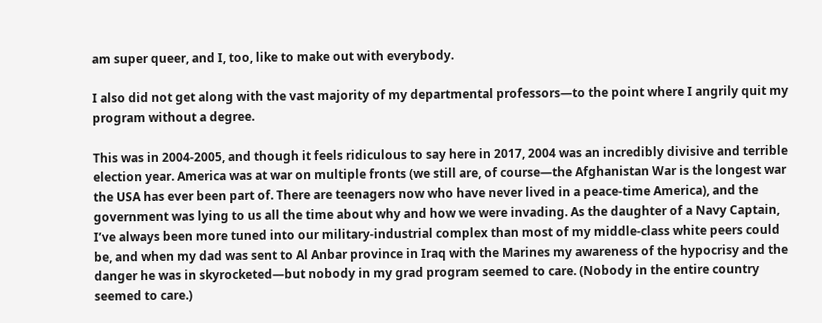am super queer, and I, too, like to make out with everybody.

I also did not get along with the vast majority of my departmental professors—to the point where I angrily quit my program without a degree.

This was in 2004-2005, and though it feels ridiculous to say here in 2017, 2004 was an incredibly divisive and terrible election year. America was at war on multiple fronts (we still are, of course—the Afghanistan War is the longest war the USA has ever been part of. There are teenagers now who have never lived in a peace-time America), and the government was lying to us all the time about why and how we were invading. As the daughter of a Navy Captain, I’ve always been more tuned into our military-industrial complex than most of my middle-class white peers could be, and when my dad was sent to Al Anbar province in Iraq with the Marines my awareness of the hypocrisy and the danger he was in skyrocketed—but nobody in my grad program seemed to care. (Nobody in the entire country seemed to care.)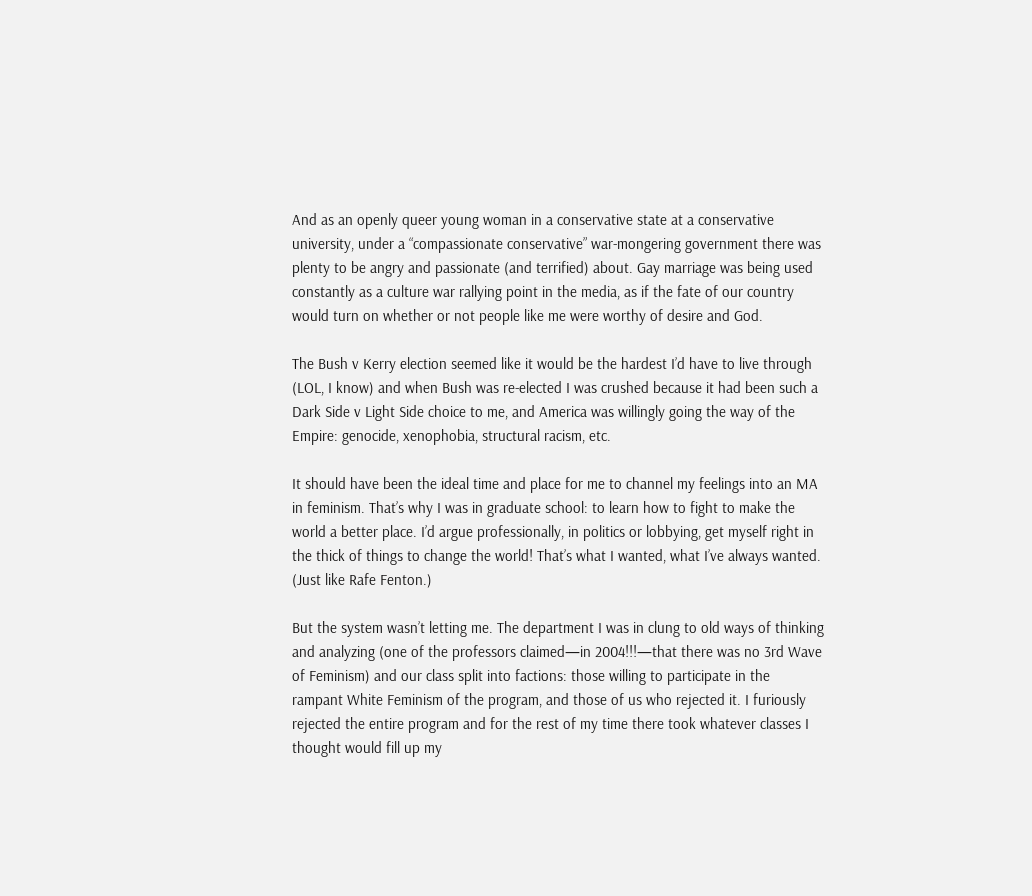And as an openly queer young woman in a conservative state at a conservative university, under a “compassionate conservative” war-mongering government there was plenty to be angry and passionate (and terrified) about. Gay marriage was being used constantly as a culture war rallying point in the media, as if the fate of our country would turn on whether or not people like me were worthy of desire and God.

The Bush v Kerry election seemed like it would be the hardest I’d have to live through (LOL, I know) and when Bush was re-elected I was crushed because it had been such a Dark Side v Light Side choice to me, and America was willingly going the way of the Empire: genocide, xenophobia, structural racism, etc.

It should have been the ideal time and place for me to channel my feelings into an MA in feminism. That’s why I was in graduate school: to learn how to fight to make the world a better place. I’d argue professionally, in politics or lobbying, get myself right in the thick of things to change the world! That’s what I wanted, what I’ve always wanted. (Just like Rafe Fenton.)

But the system wasn’t letting me. The department I was in clung to old ways of thinking and analyzing (one of the professors claimed—in 2004!!!—that there was no 3rd Wave of Feminism) and our class split into factions: those willing to participate in the rampant White Feminism of the program, and those of us who rejected it. I furiously rejected the entire program and for the rest of my time there took whatever classes I thought would fill up my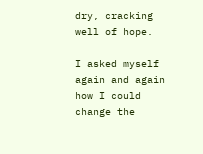dry, cracking well of hope.

I asked myself again and again how I could change the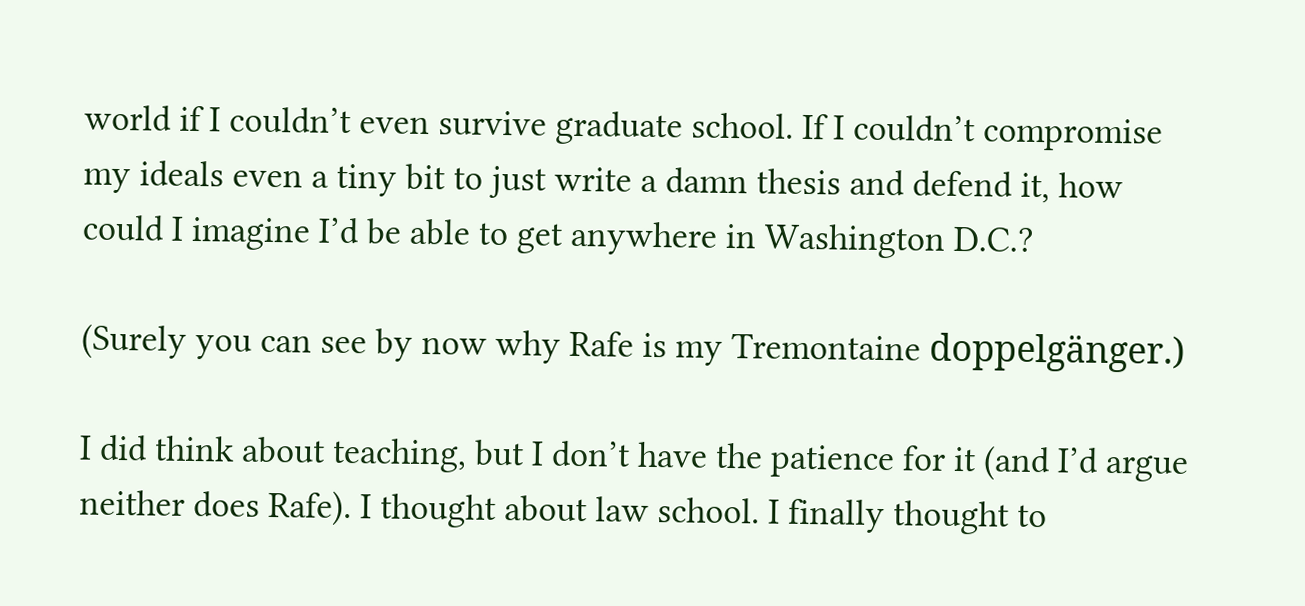world if I couldn’t even survive graduate school. If I couldn’t compromise my ideals even a tiny bit to just write a damn thesis and defend it, how could I imagine I’d be able to get anywhere in Washington D.C.?

(Surely you can see by now why Rafe is my Tremontaine doppelgänger.)

I did think about teaching, but I don’t have the patience for it (and I’d argue neither does Rafe). I thought about law school. I finally thought to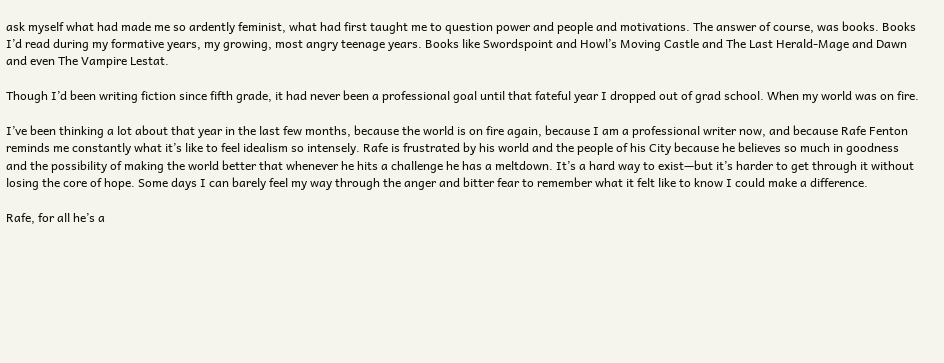ask myself what had made me so ardently feminist, what had first taught me to question power and people and motivations. The answer of course, was books. Books I’d read during my formative years, my growing, most angry teenage years. Books like Swordspoint and Howl’s Moving Castle and The Last Herald-Mage and Dawn and even The Vampire Lestat.

Though I’d been writing fiction since fifth grade, it had never been a professional goal until that fateful year I dropped out of grad school. When my world was on fire.

I’ve been thinking a lot about that year in the last few months, because the world is on fire again, because I am a professional writer now, and because Rafe Fenton reminds me constantly what it’s like to feel idealism so intensely. Rafe is frustrated by his world and the people of his City because he believes so much in goodness and the possibility of making the world better that whenever he hits a challenge he has a meltdown. It’s a hard way to exist—but it’s harder to get through it without losing the core of hope. Some days I can barely feel my way through the anger and bitter fear to remember what it felt like to know I could make a difference.

Rafe, for all he’s a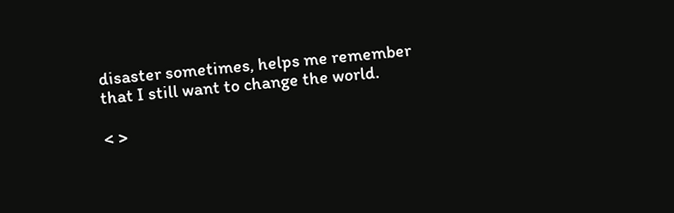disaster sometimes, helps me remember that I still want to change the world.

< >